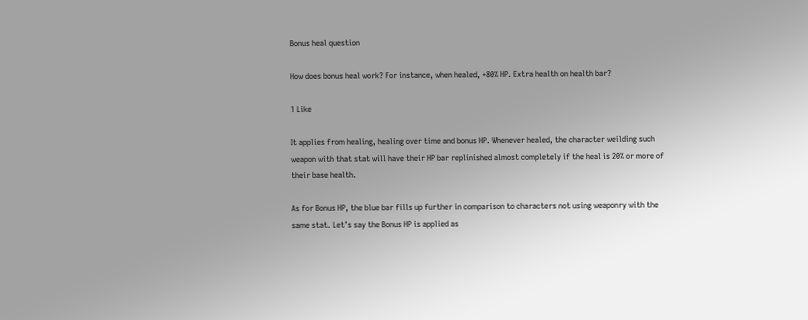Bonus heal question

How does bonus heal work? For instance, when healed, +80% HP. Extra health on health bar?

1 Like

It applies from healing, healing over time and bonus HP. Whenever healed, the character weilding such weapon with that stat will have their HP bar replinished almost completely if the heal is 20% or more of their base health.

As for Bonus HP, the blue bar fills up further in comparison to characters not using weaponry with the same stat. Let’s say the Bonus HP is applied as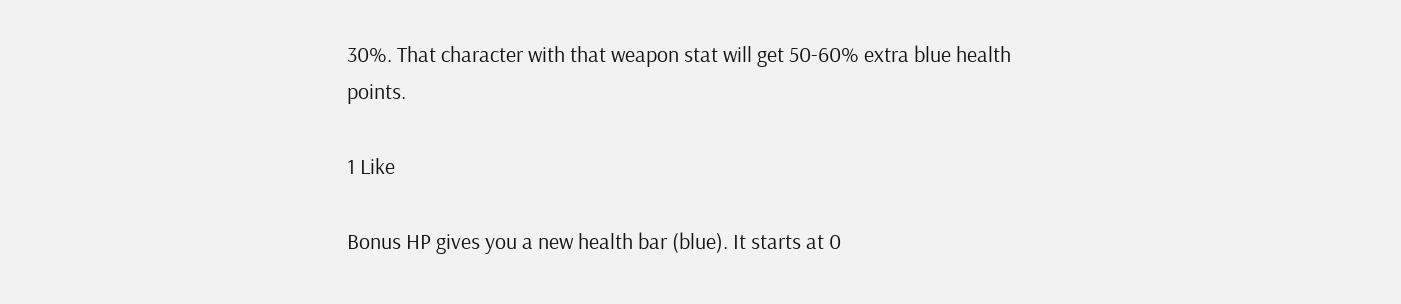30%. That character with that weapon stat will get 50-60% extra blue health points.

1 Like

Bonus HP gives you a new health bar (blue). It starts at 0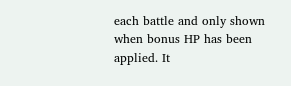each battle and only shown when bonus HP has been applied. It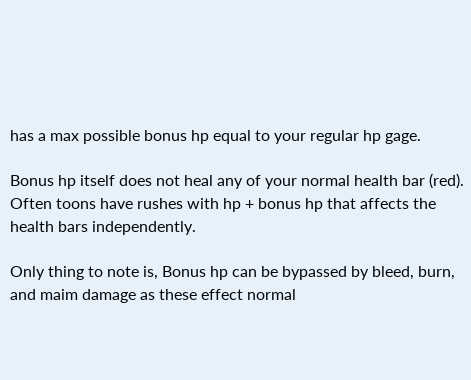has a max possible bonus hp equal to your regular hp gage.

Bonus hp itself does not heal any of your normal health bar (red). Often toons have rushes with hp + bonus hp that affects the health bars independently.

Only thing to note is, Bonus hp can be bypassed by bleed, burn, and maim damage as these effect normal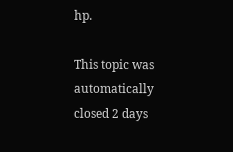hp.

This topic was automatically closed 2 days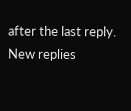after the last reply. New replies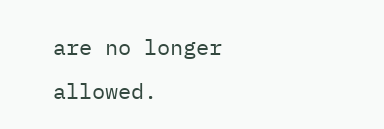are no longer allowed.